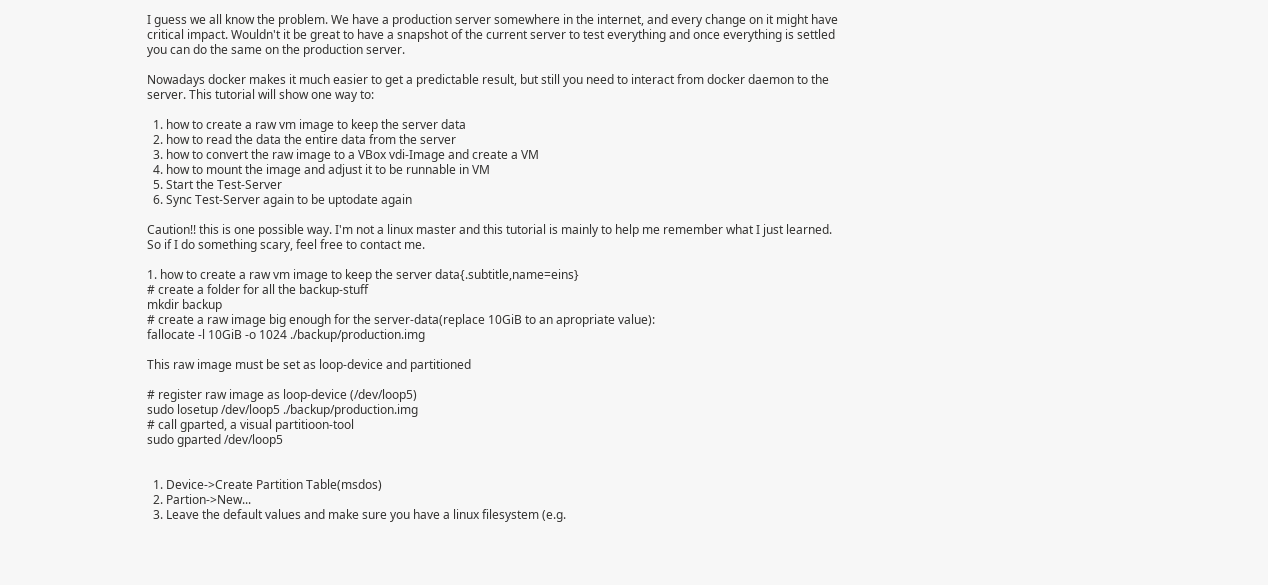I guess we all know the problem. We have a production server somewhere in the internet, and every change on it might have critical impact. Wouldn't it be great to have a snapshot of the current server to test everything and once everything is settled you can do the same on the production server.

Nowadays docker makes it much easier to get a predictable result, but still you need to interact from docker daemon to the server. This tutorial will show one way to:

  1. how to create a raw vm image to keep the server data
  2. how to read the data the entire data from the server
  3. how to convert the raw image to a VBox vdi-Image and create a VM
  4. how to mount the image and adjust it to be runnable in VM
  5. Start the Test-Server
  6. Sync Test-Server again to be uptodate again

Caution!! this is one possible way. I'm not a linux master and this tutorial is mainly to help me remember what I just learned. So if I do something scary, feel free to contact me.

1. how to create a raw vm image to keep the server data{.subtitle,name=eins}
# create a folder for all the backup-stuff
mkdir backup
# create a raw image big enough for the server-data(replace 10GiB to an apropriate value):
fallocate -l 10GiB -o 1024 ./backup/production.img

This raw image must be set as loop-device and partitioned

# register raw image as loop-device (/dev/loop5)
sudo losetup /dev/loop5 ./backup/production.img
# call gparted, a visual partitioon-tool
sudo gparted /dev/loop5


  1. Device->Create Partition Table(msdos)
  2. Partion->New...
  3. Leave the default values and make sure you have a linux filesystem (e.g.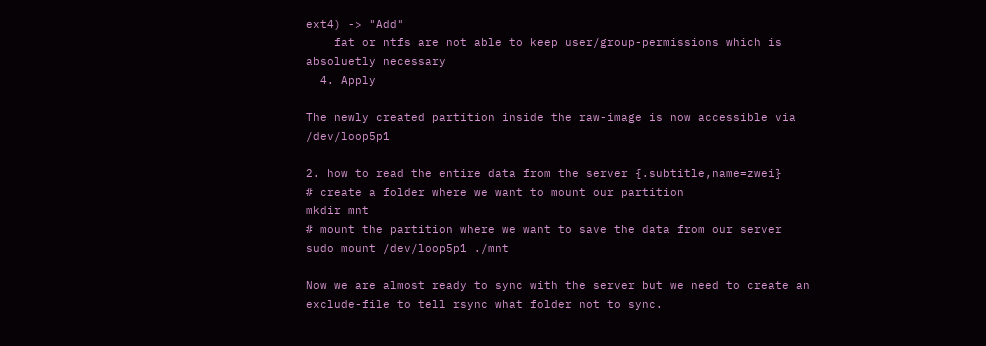ext4) -> "Add"
    fat or ntfs are not able to keep user/group-permissions which is absoluetly necessary
  4. Apply

The newly created partition inside the raw-image is now accessible via /dev/loop5p1

2. how to read the entire data from the server {.subtitle,name=zwei}
# create a folder where we want to mount our partition
mkdir mnt
# mount the partition where we want to save the data from our server
sudo mount /dev/loop5p1 ./mnt

Now we are almost ready to sync with the server but we need to create an exclude-file to tell rsync what folder not to sync.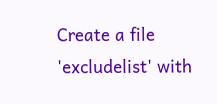Create a file 'excludelist' with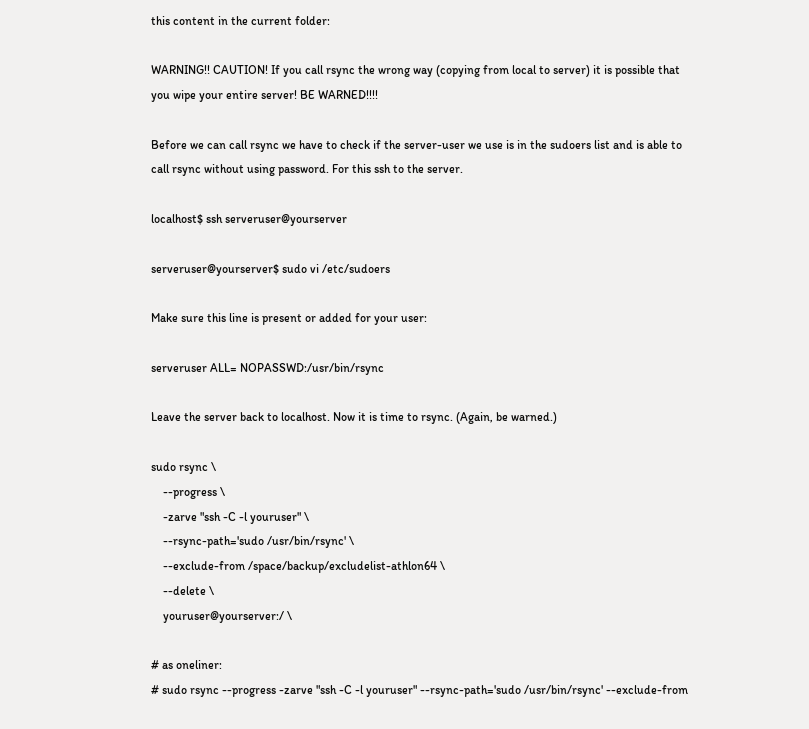this content in the current folder:

WARNING!! CAUTION! If you call rsync the wrong way (copying from local to server) it is possible that you wipe your entire server! BE WARNED!!!!

Before we can call rsync we have to check if the server-user we use is in the sudoers list and is able to call rsync without using password. For this ssh to the server.

localhost$ ssh serveruser@yourserver

serveruser@yourserver$ sudo vi /etc/sudoers

Make sure this line is present or added for your user:

serveruser ALL= NOPASSWD:/usr/bin/rsync

Leave the server back to localhost. Now it is time to rsync. (Again, be warned.)

sudo rsync \
    --progress \
    -zarve "ssh -C -l youruser" \
    --rsync-path='sudo /usr/bin/rsync' \
    --exclude-from /space/backup/excludelist-athlon64 \
    --delete \
    youruser@yourserver:/ \

# as oneliner:
# sudo rsync --progress -zarve "ssh -C -l youruser" --rsync-path='sudo /usr/bin/rsync' --exclude-from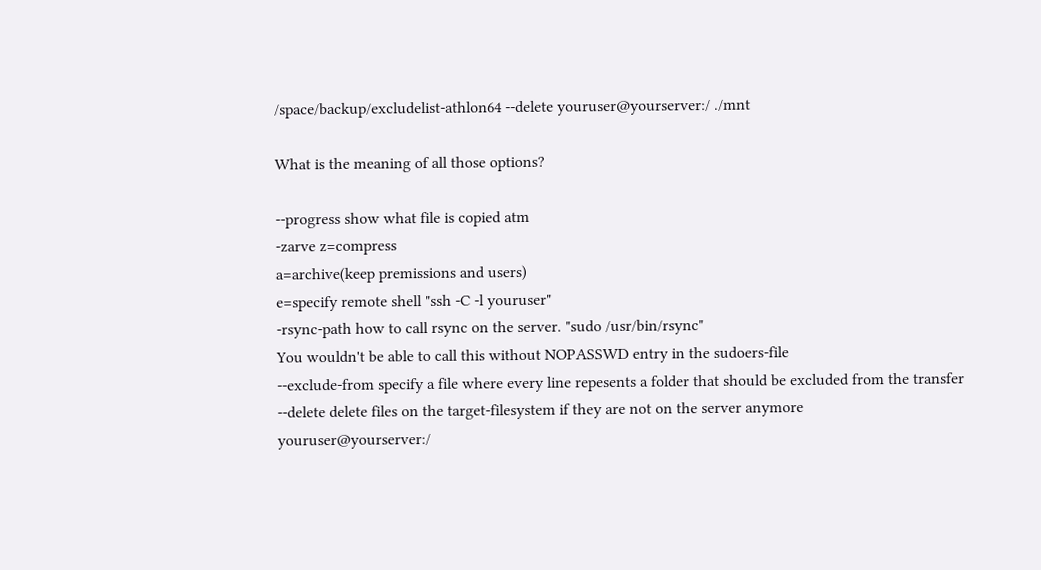/space/backup/excludelist-athlon64 --delete youruser@yourserver:/ ./mnt

What is the meaning of all those options?

--progress show what file is copied atm
-zarve z=compress
a=archive(keep premissions and users)
e=specify remote shell "ssh -C -l youruser"
-rsync-path how to call rsync on the server. "sudo /usr/bin/rsync"
You wouldn't be able to call this without NOPASSWD entry in the sudoers-file
--exclude-from specify a file where every line repesents a folder that should be excluded from the transfer
--delete delete files on the target-filesystem if they are not on the server anymore
youruser@yourserver:/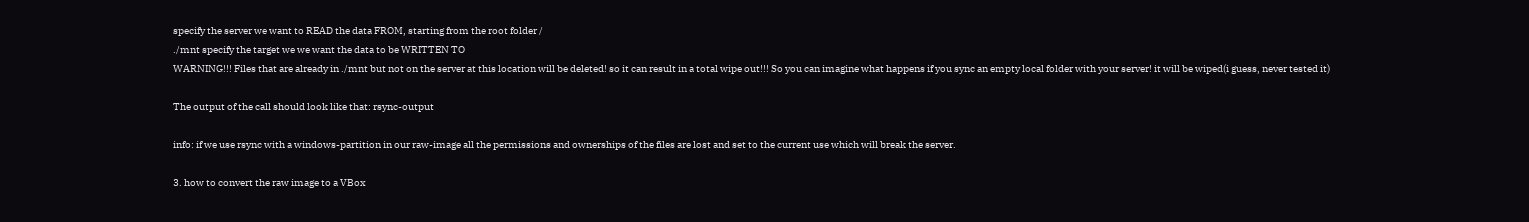specify the server we want to READ the data FROM, starting from the root folder /
./mnt specify the target we we want the data to be WRITTEN TO
WARNING!!! Files that are already in ./mnt but not on the server at this location will be deleted! so it can result in a total wipe out!!! So you can imagine what happens if you sync an empty local folder with your server! it will be wiped(i guess, never tested it)

The output of the call should look like that: rsync-output

info: if we use rsync with a windows-partition in our raw-image all the permissions and ownerships of the files are lost and set to the current use which will break the server.

3. how to convert the raw image to a VBox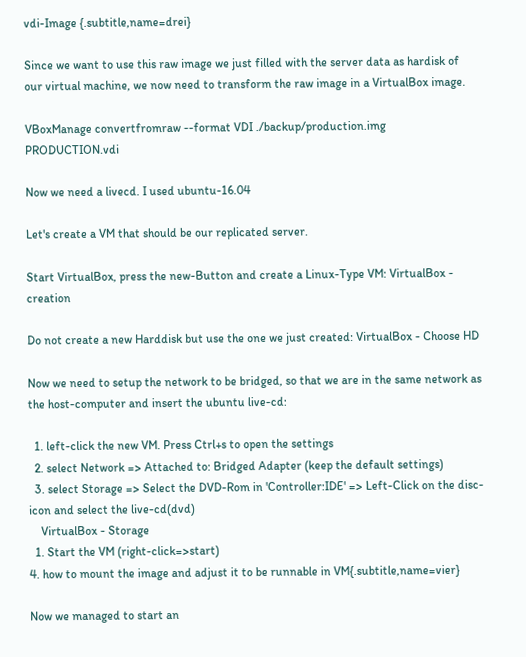vdi-Image {.subtitle,name=drei}

Since we want to use this raw image we just filled with the server data as hardisk of our virtual machine, we now need to transform the raw image in a VirtualBox image.

VBoxManage convertfromraw --format VDI ./backup/production.img PRODUCTION.vdi

Now we need a livecd. I used ubuntu-16.04

Let's create a VM that should be our replicated server.

Start VirtualBox, press the new-Button and create a Linux-Type VM: VirtualBox - creation

Do not create a new Harddisk but use the one we just created: VirtualBox - Choose HD

Now we need to setup the network to be bridged, so that we are in the same network as the host-computer and insert the ubuntu live-cd:

  1. left-click the new VM. Press Ctrl+s to open the settings
  2. select Network => Attached to: Bridged Adapter (keep the default settings)
  3. select Storage => Select the DVD-Rom in 'Controller:IDE' => Left-Click on the disc-icon and select the live-cd(dvd)
    VirtualBox - Storage
  1. Start the VM (right-click=>start)
4. how to mount the image and adjust it to be runnable in VM{.subtitle,name=vier}

Now we managed to start an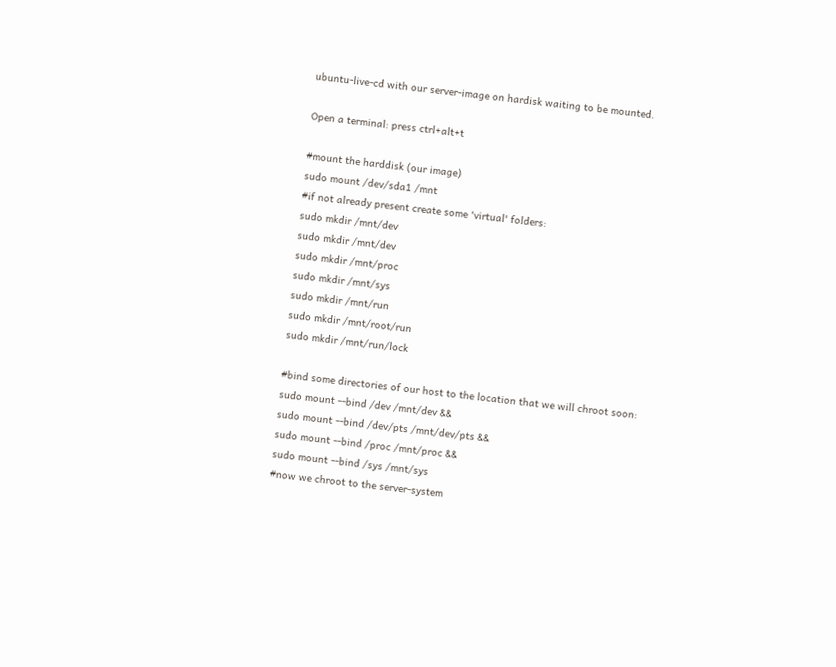ubuntu-live-cd with our server-image on hardisk waiting to be mounted.

Open a terminal: press ctrl+alt+t

#mount the harddisk (our image)
sudo mount /dev/sda1 /mnt
#if not already present create some 'virtual' folders:
sudo mkdir /mnt/dev
sudo mkdir /mnt/dev
sudo mkdir /mnt/proc
sudo mkdir /mnt/sys
sudo mkdir /mnt/run
sudo mkdir /mnt/root/run
sudo mkdir /mnt/run/lock

#bind some directories of our host to the location that we will chroot soon:
sudo mount --bind /dev /mnt/dev &&
sudo mount --bind /dev/pts /mnt/dev/pts &&
sudo mount --bind /proc /mnt/proc &&
sudo mount --bind /sys /mnt/sys
#now we chroot to the server-system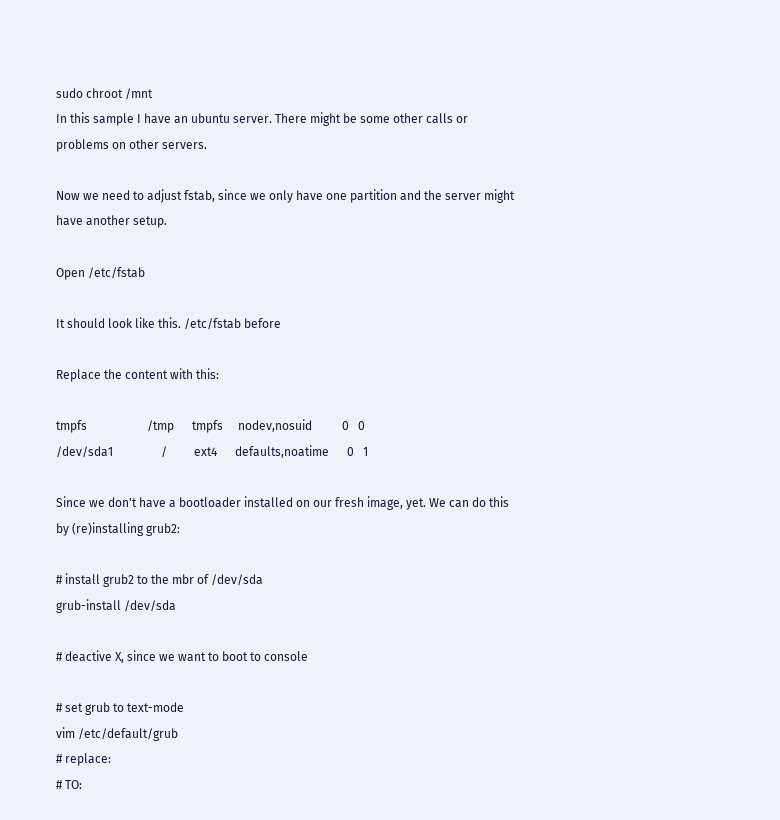sudo chroot /mnt
In this sample I have an ubuntu server. There might be some other calls or problems on other servers.

Now we need to adjust fstab, since we only have one partition and the server might have another setup.

Open /etc/fstab

It should look like this. /etc/fstab before

Replace the content with this:

tmpfs                    /tmp      tmpfs     nodev,nosuid          0   0
/dev/sda1                /         ext4      defaults,noatime      0   1

Since we don't have a bootloader installed on our fresh image, yet. We can do this by (re)installing grub2:

# install grub2 to the mbr of /dev/sda
grub-install /dev/sda

# deactive X, since we want to boot to console

# set grub to text-mode
vim /etc/default/grub
# replace:
# TO: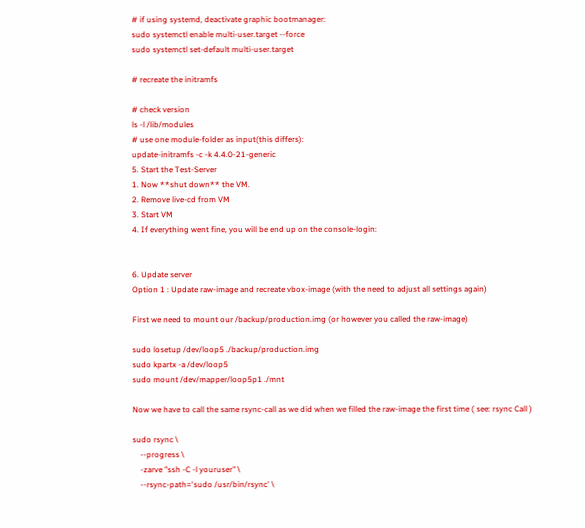# if using systemd, deactivate graphic bootmanager:
sudo systemctl enable multi-user.target --force
sudo systemctl set-default multi-user.target

# recreate the initramfs

# check version
ls -l /lib/modules
# use one module-folder as input(this differs):
update-initramfs -c -k 4.4.0-21-generic
5. Start the Test-Server
1. Now **shut down** the VM.
2. Remove live-cd from VM
3. Start VM
4. If everything went fine, you will be end up on the console-login:


6. Update server
Option 1 : Update raw-image and recreate vbox-image (with the need to adjust all settings again)

First we need to mount our /backup/production.img (or however you called the raw-image)

sudo losetup /dev/loop5 ./backup/production.img
sudo kpartx -a /dev/loop5
sudo mount /dev/mapper/loop5p1 ./mnt

Now we have to call the same rsync-call as we did when we filled the raw-image the first time ( see: rsync Call )

sudo rsync \
    --progress \
    -zarve "ssh -C -l youruser" \
    --rsync-path='sudo /usr/bin/rsync' \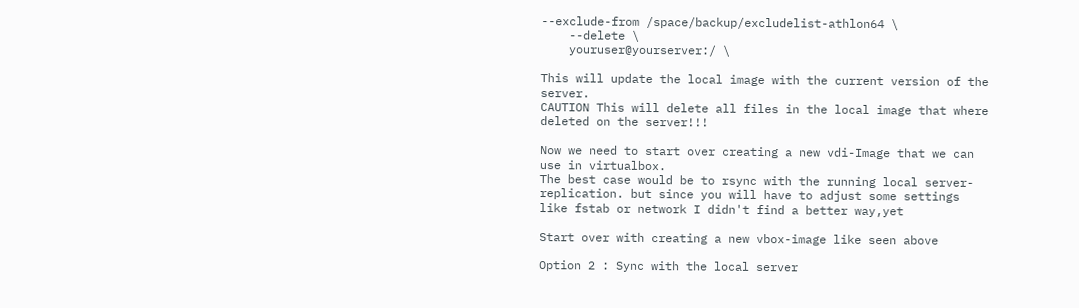--exclude-from /space/backup/excludelist-athlon64 \
    --delete \
    youruser@yourserver:/ \

This will update the local image with the current version of the server.
CAUTION This will delete all files in the local image that where deleted on the server!!!

Now we need to start over creating a new vdi-Image that we can use in virtualbox.
The best case would be to rsync with the running local server-replication. but since you will have to adjust some settings like fstab or network I didn't find a better way,yet

Start over with creating a new vbox-image like seen above

Option 2 : Sync with the local server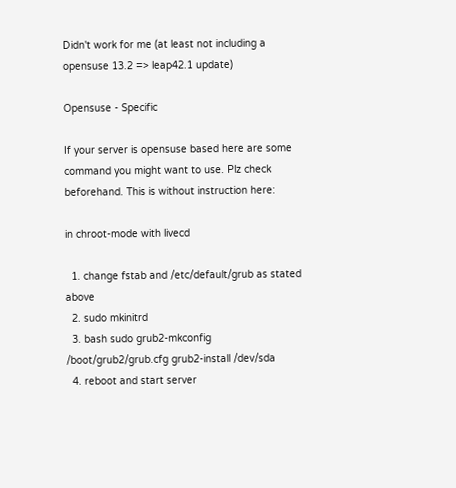Didn't work for me (at least not including a opensuse 13.2 => leap42.1 update)

Opensuse - Specific

If your server is opensuse based here are some command you might want to use. Plz check beforehand. This is without instruction here:

in chroot-mode with livecd

  1. change fstab and /etc/default/grub as stated above
  2. sudo mkinitrd
  3. bash sudo grub2-mkconfig /boot/grub2/grub.cfg grub2-install /dev/sda
  4. reboot and start server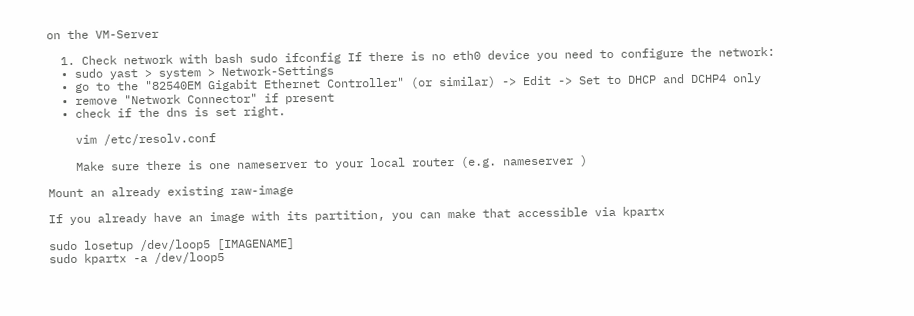on the VM-Server

  1. Check network with bash sudo ifconfig If there is no eth0 device you need to configure the network:
  • sudo yast > system > Network-Settings
  • go to the "82540EM Gigabit Ethernet Controller" (or similar) -> Edit -> Set to DHCP and DCHP4 only
  • remove "Network Connector" if present
  • check if the dns is set right.

    vim /etc/resolv.conf

    Make sure there is one nameserver to your local router (e.g. nameserver )

Mount an already existing raw-image

If you already have an image with its partition, you can make that accessible via kpartx

sudo losetup /dev/loop5 [IMAGENAME]
sudo kpartx -a /dev/loop5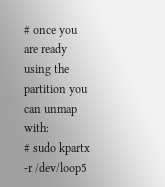# once you are ready using the partition you can unmap with:
# sudo kpartx -r /dev/loop5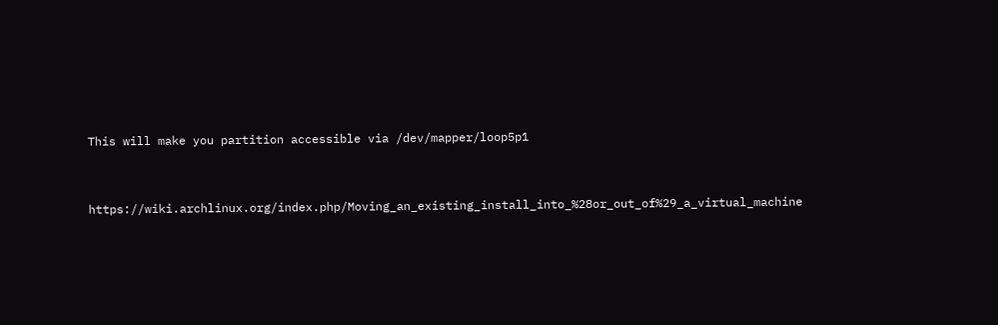This will make you partition accessible via /dev/mapper/loop5p1


https://wiki.archlinux.org/index.php/Moving_an_existing_install_into_%28or_out_of%29_a_virtual_machine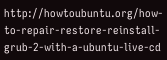http://howtoubuntu.org/how-to-repair-restore-reinstall-grub-2-with-a-ubuntu-live-cd